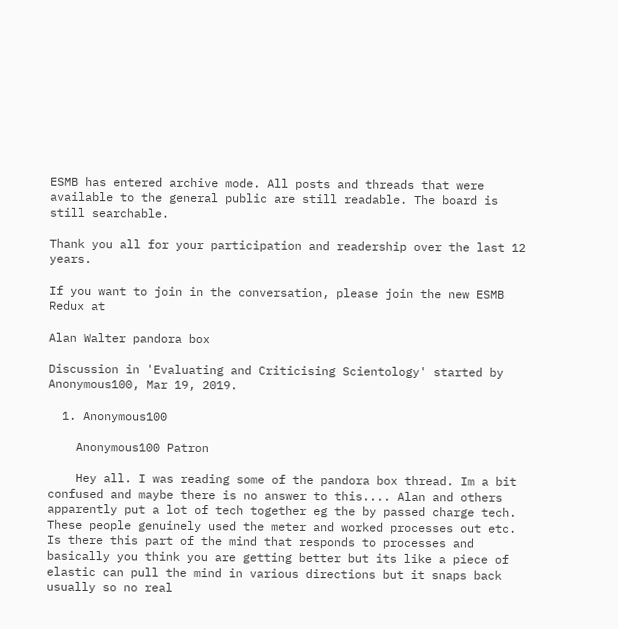ESMB has entered archive mode. All posts and threads that were available to the general public are still readable. The board is still searchable.

Thank you all for your participation and readership over the last 12 years.

If you want to join in the conversation, please join the new ESMB Redux at

Alan Walter pandora box

Discussion in 'Evaluating and Criticising Scientology' started by Anonymous100, Mar 19, 2019.

  1. Anonymous100

    Anonymous100 Patron

    Hey all. I was reading some of the pandora box thread. Im a bit confused and maybe there is no answer to this.... Alan and others apparently put a lot of tech together eg the by passed charge tech. These people genuinely used the meter and worked processes out etc. Is there this part of the mind that responds to processes and basically you think you are getting better but its like a piece of elastic can pull the mind in various directions but it snaps back usually so no real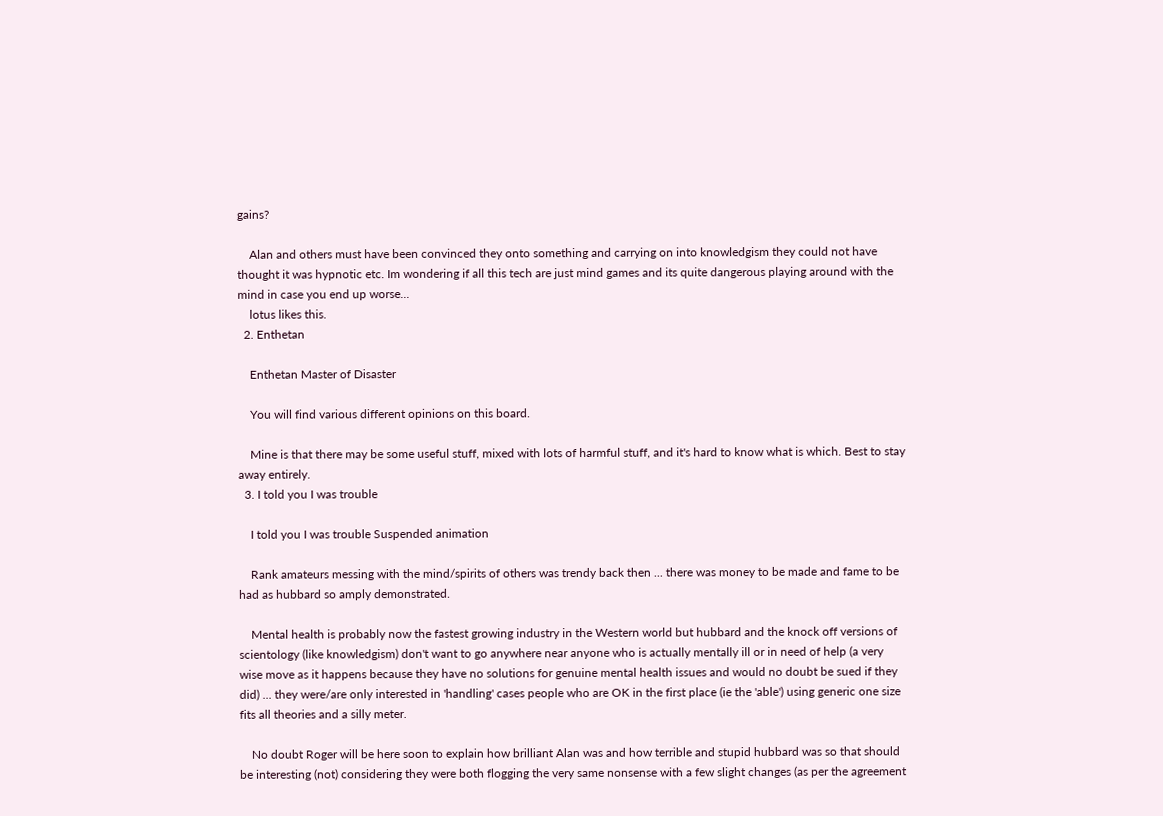gains?

    Alan and others must have been convinced they onto something and carrying on into knowledgism they could not have thought it was hypnotic etc. Im wondering if all this tech are just mind games and its quite dangerous playing around with the mind in case you end up worse...
    lotus likes this.
  2. Enthetan

    Enthetan Master of Disaster

    You will find various different opinions on this board.

    Mine is that there may be some useful stuff, mixed with lots of harmful stuff, and it's hard to know what is which. Best to stay away entirely.
  3. I told you I was trouble

    I told you I was trouble Suspended animation

    Rank amateurs messing with the mind/spirits of others was trendy back then ... there was money to be made and fame to be had as hubbard so amply demonstrated.

    Mental health is probably now the fastest growing industry in the Western world but hubbard and the knock off versions of scientology (like knowledgism) don't want to go anywhere near anyone who is actually mentally ill or in need of help (a very wise move as it happens because they have no solutions for genuine mental health issues and would no doubt be sued if they did) ... they were/are only interested in 'handling' cases people who are OK in the first place (ie the 'able') using generic one size fits all theories and a silly meter.

    No doubt Roger will be here soon to explain how brilliant Alan was and how terrible and stupid hubbard was so that should be interesting (not) considering they were both flogging the very same nonsense with a few slight changes (as per the agreement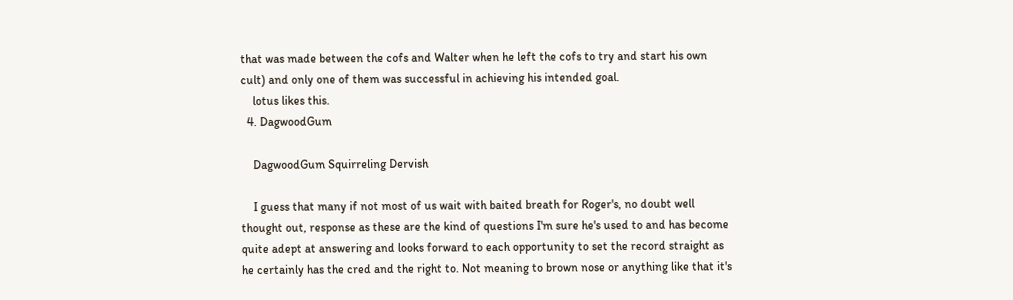that was made between the cofs and Walter when he left the cofs to try and start his own cult) and only one of them was successful in achieving his intended goal.
    lotus likes this.
  4. DagwoodGum

    DagwoodGum Squirreling Dervish

    I guess that many if not most of us wait with baited breath for Roger's, no doubt well thought out, response as these are the kind of questions I'm sure he's used to and has become quite adept at answering and looks forward to each opportunity to set the record straight as he certainly has the cred and the right to. Not meaning to brown nose or anything like that it's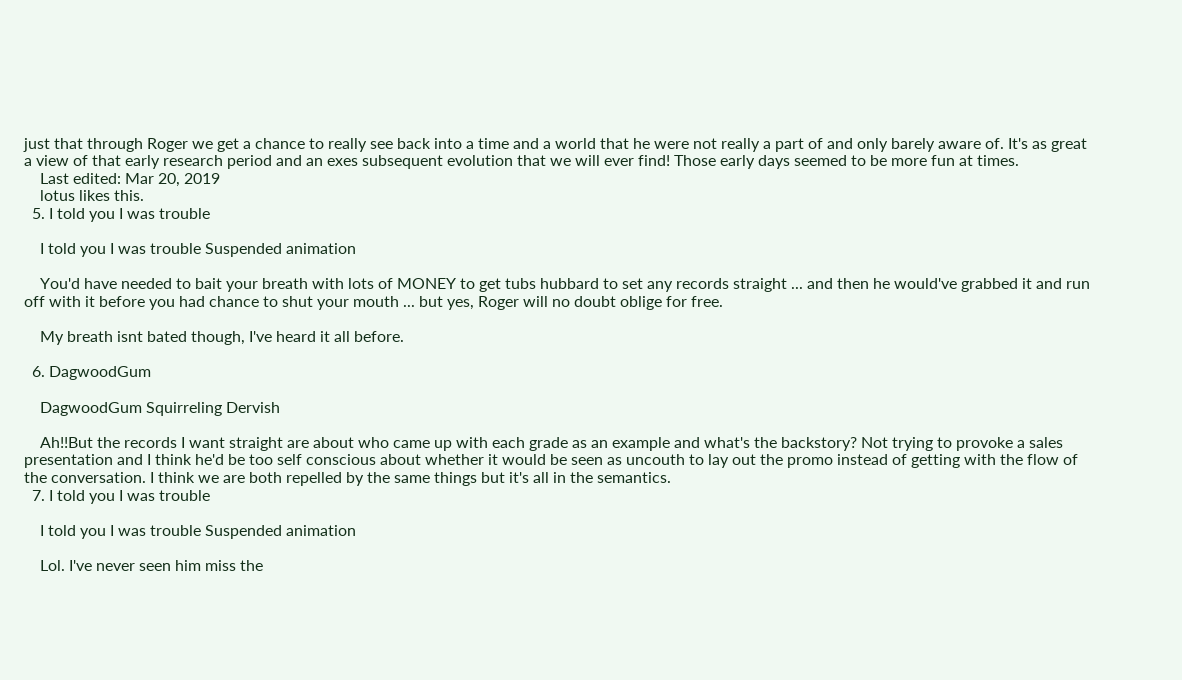just that through Roger we get a chance to really see back into a time and a world that he were not really a part of and only barely aware of. It's as great a view of that early research period and an exes subsequent evolution that we will ever find! Those early days seemed to be more fun at times.
    Last edited: Mar 20, 2019
    lotus likes this.
  5. I told you I was trouble

    I told you I was trouble Suspended animation

    You'd have needed to bait your breath with lots of MONEY to get tubs hubbard to set any records straight ... and then he would've grabbed it and run off with it before you had chance to shut your mouth ... but yes, Roger will no doubt oblige for free.

    My breath isnt bated though, I've heard it all before.

  6. DagwoodGum

    DagwoodGum Squirreling Dervish

    Ah!!But the records I want straight are about who came up with each grade as an example and what's the backstory? Not trying to provoke a sales presentation and I think he'd be too self conscious about whether it would be seen as uncouth to lay out the promo instead of getting with the flow of the conversation. I think we are both repelled by the same things but it's all in the semantics.
  7. I told you I was trouble

    I told you I was trouble Suspended animation

    Lol. I've never seen him miss the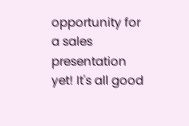opportunity for a sales presentation yet! It's all good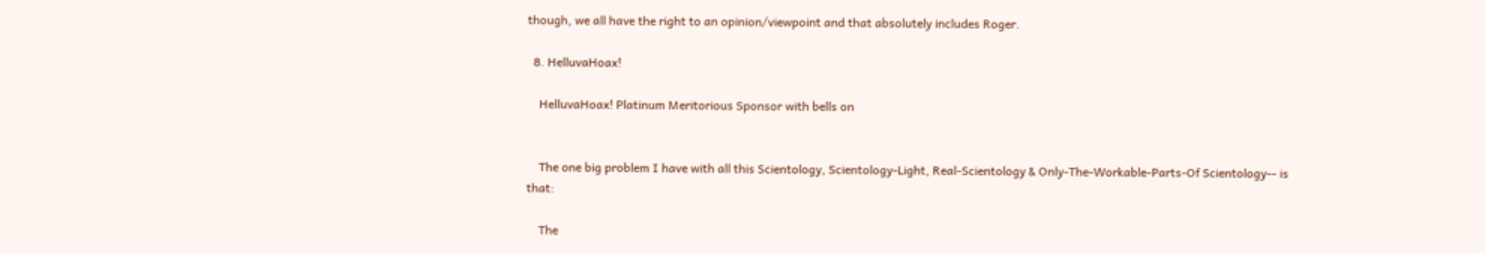though, we all have the right to an opinion/viewpoint and that absolutely includes Roger.

  8. HelluvaHoax!

    HelluvaHoax! Platinum Meritorious Sponsor with bells on


    The one big problem I have with all this Scientology, Scientology-Light, Real-Scientology & Only-The-Workable-Parts-Of Scientology-- is that:

    The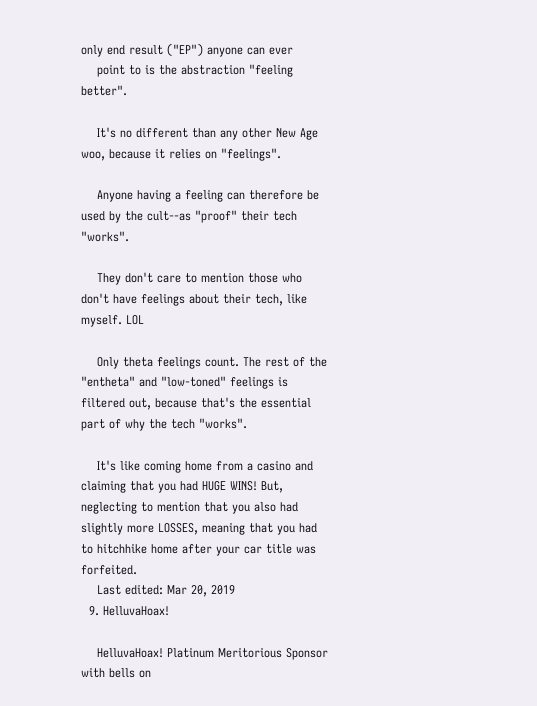only end result ("EP") anyone can ever
    point to is the abstraction "feeling better".

    It's no different than any other New Age woo, because it relies on "feelings".

    Anyone having a feeling can therefore be used by the cult--as "proof" their tech "works".

    They don't care to mention those who don't have feelings about their tech, like myself. LOL

    Only theta feelings count. The rest of the "entheta" and "low-toned" feelings is filtered out, because that's the essential part of why the tech "works".

    It's like coming home from a casino and claiming that you had HUGE WINS! But, neglecting to mention that you also had slightly more LOSSES, meaning that you had to hitchhike home after your car title was forfeited.
    Last edited: Mar 20, 2019
  9. HelluvaHoax!

    HelluvaHoax! Platinum Meritorious Sponsor with bells on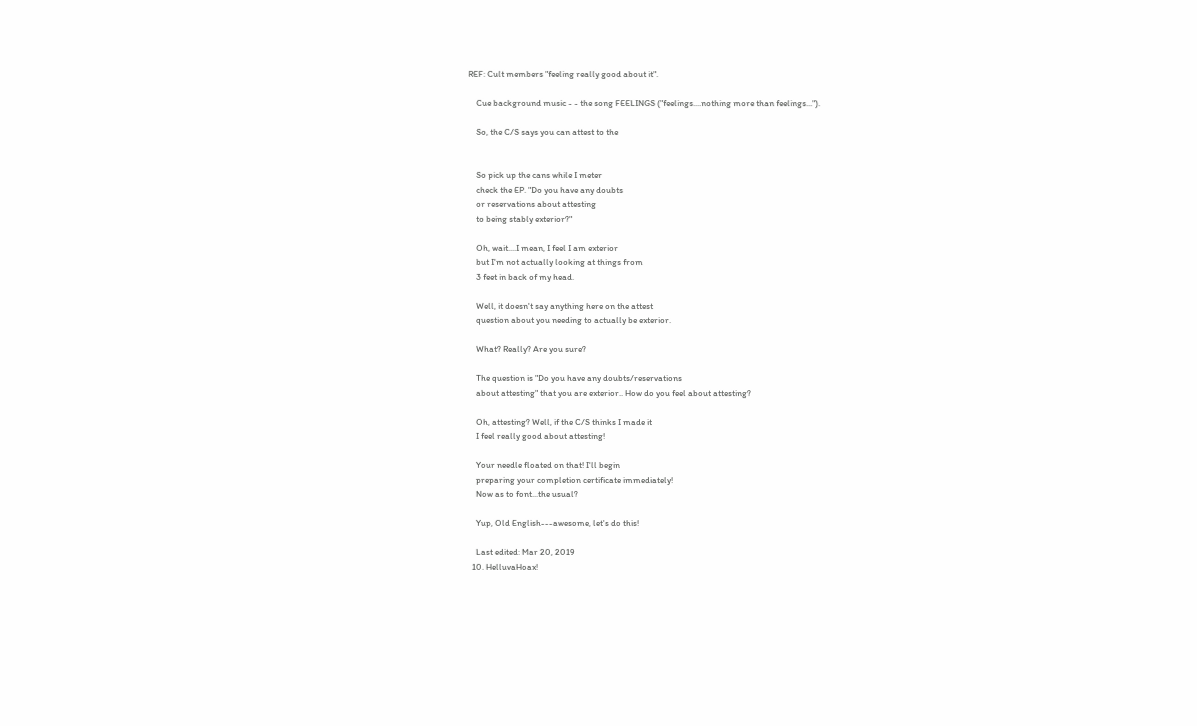REF: Cult members "feeling really good about it".

    Cue background music - - the song FEELINGS ("feelings....nothing more than feelings...").

    So, the C/S says you can attest to the


    So pick up the cans while I meter
    check the EP. "Do you have any doubts
    or reservations about attesting
    to being stably exterior?"

    Oh, wait....I mean, I feel I am exterior
    but I'm not actually looking at things from
    3 feet in back of my head.

    Well, it doesn't say anything here on the attest
    question about you needing to actually be exterior.

    What? Really? Are you sure?

    The question is "Do you have any doubts/reservations
    about attesting" that you are exterior.. How do you feel about attesting?

    Oh, attesting? Well, if the C/S thinks I made it
    I feel really good about attesting!

    Your needle floated on that! I'll begin
    preparing your completion certificate immediately!
    Now as to font...the usual?

    Yup, Old English---awesome, let's do this!

    Last edited: Mar 20, 2019
  10. HelluvaHoax!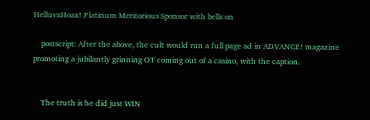HelluvaHoax! Platinum Meritorious Sponsor with bells on

    postscript: After the above, the cult would run a full page ad in ADVANCE! magazine promoting a jubilantly grinning OT coming out of a casino, with the caption.


    The truth is he did just WIN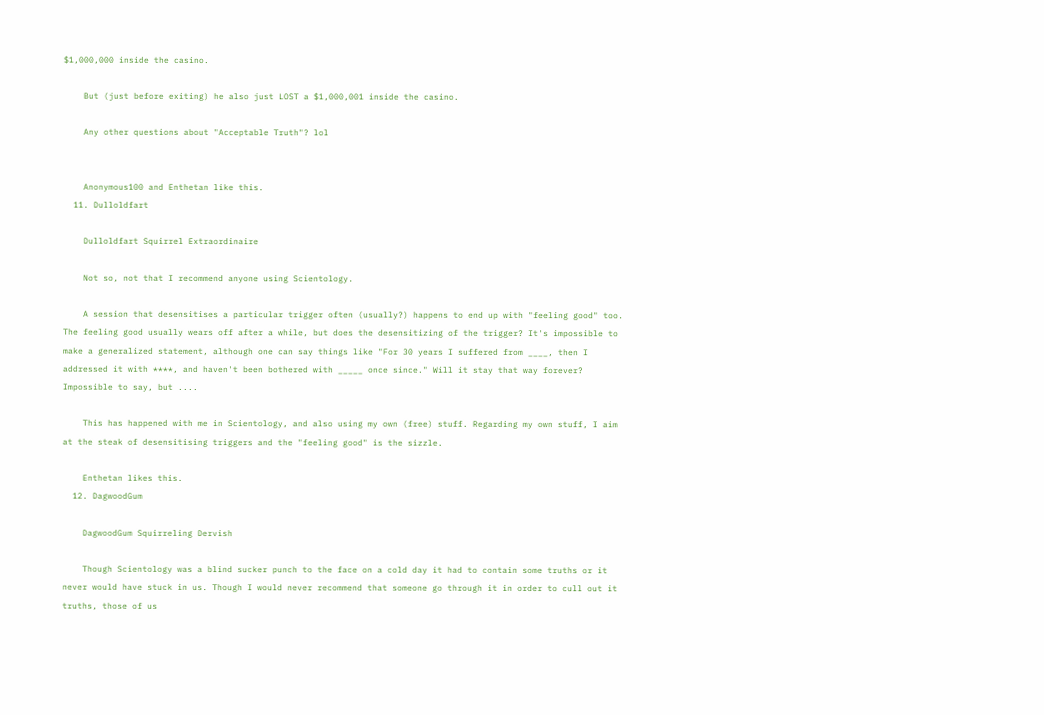$1,000,000 inside the casino.

    But (just before exiting) he also just LOST a $1,000,001 inside the casino.

    Any other questions about "Acceptable Truth"? lol


    Anonymous100 and Enthetan like this.
  11. Dulloldfart

    Dulloldfart Squirrel Extraordinaire

    Not so, not that I recommend anyone using Scientology.

    A session that desensitises a particular trigger often (usually?) happens to end up with "feeling good" too. The feeling good usually wears off after a while, but does the desensitizing of the trigger? It's impossible to make a generalized statement, although one can say things like "For 30 years I suffered from ____, then I addressed it with ****, and haven't been bothered with _____ once since." Will it stay that way forever? Impossible to say, but ....

    This has happened with me in Scientology, and also using my own (free) stuff. Regarding my own stuff, I aim at the steak of desensitising triggers and the "feeling good" is the sizzle.

    Enthetan likes this.
  12. DagwoodGum

    DagwoodGum Squirreling Dervish

    Though Scientology was a blind sucker punch to the face on a cold day it had to contain some truths or it never would have stuck in us. Though I would never recommend that someone go through it in order to cull out it truths, those of us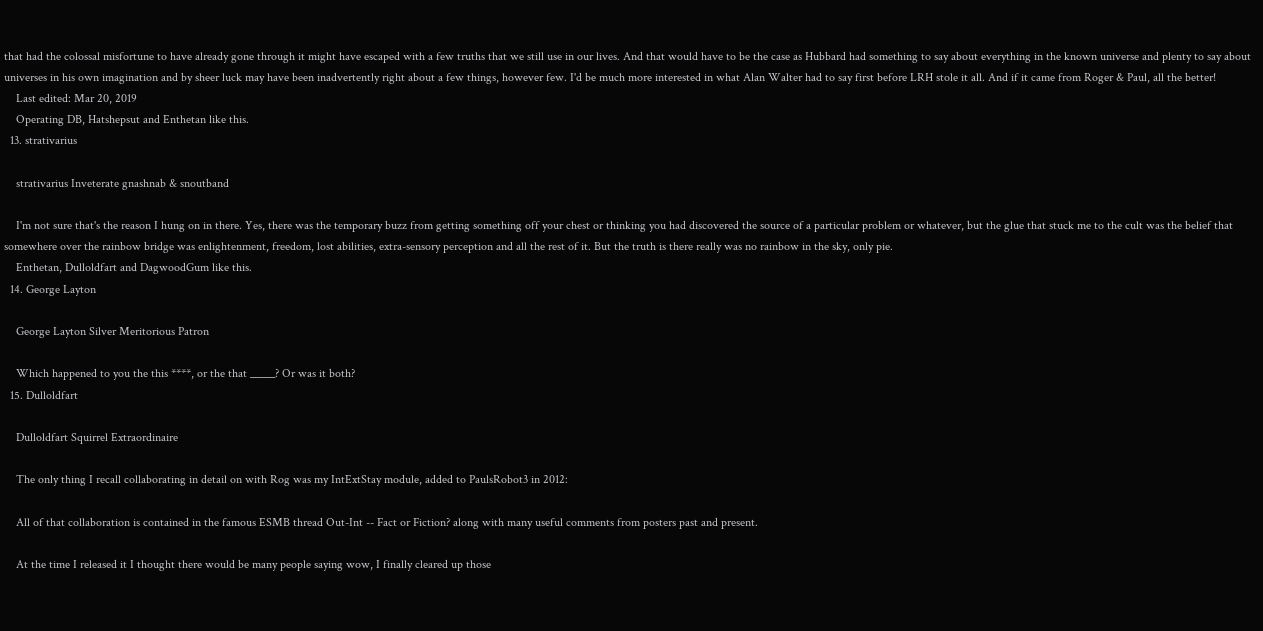that had the colossal misfortune to have already gone through it might have escaped with a few truths that we still use in our lives. And that would have to be the case as Hubbard had something to say about everything in the known universe and plenty to say about universes in his own imagination and by sheer luck may have been inadvertently right about a few things, however few. I'd be much more interested in what Alan Walter had to say first before LRH stole it all. And if it came from Roger & Paul, all the better!
    Last edited: Mar 20, 2019
    Operating DB, Hatshepsut and Enthetan like this.
  13. strativarius

    strativarius Inveterate gnashnab & snoutband

    I'm not sure that's the reason I hung on in there. Yes, there was the temporary buzz from getting something off your chest or thinking you had discovered the source of a particular problem or whatever, but the glue that stuck me to the cult was the belief that somewhere over the rainbow bridge was enlightenment, freedom, lost abilities, extra-sensory perception and all the rest of it. But the truth is there really was no rainbow in the sky, only pie.
    Enthetan, Dulloldfart and DagwoodGum like this.
  14. George Layton

    George Layton Silver Meritorious Patron

    Which happened to you the this ****, or the that _____? Or was it both?
  15. Dulloldfart

    Dulloldfart Squirrel Extraordinaire

    The only thing I recall collaborating in detail on with Rog was my IntExtStay module, added to PaulsRobot3 in 2012:

    All of that collaboration is contained in the famous ESMB thread Out-Int -- Fact or Fiction? along with many useful comments from posters past and present.

    At the time I released it I thought there would be many people saying wow, I finally cleared up those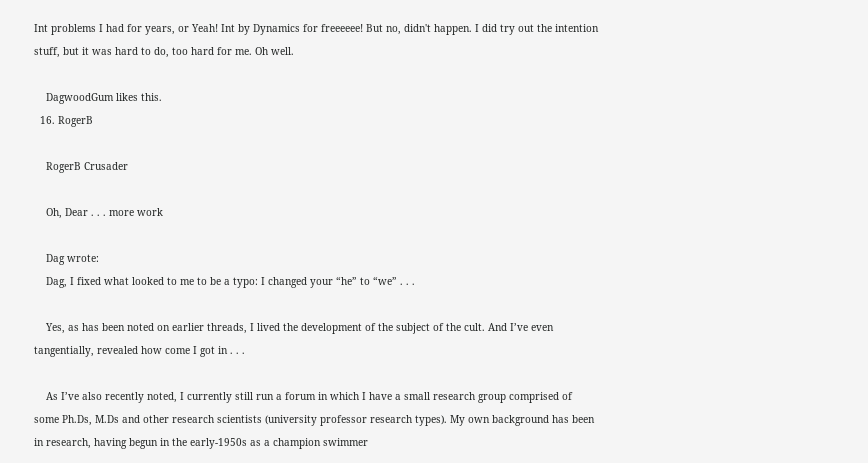Int problems I had for years, or Yeah! Int by Dynamics for freeeeee! But no, didn't happen. I did try out the intention stuff, but it was hard to do, too hard for me. Oh well.

    DagwoodGum likes this.
  16. RogerB

    RogerB Crusader

    Oh, Dear . . . more work

    Dag wrote:
    Dag, I fixed what looked to me to be a typo: I changed your “he” to “we” . . .

    Yes, as has been noted on earlier threads, I lived the development of the subject of the cult. And I’ve even tangentially, revealed how come I got in . . .

    As I’ve also recently noted, I currently still run a forum in which I have a small research group comprised of some Ph.Ds, M.Ds and other research scientists (university professor research types). My own background has been in research, having begun in the early-1950s as a champion swimmer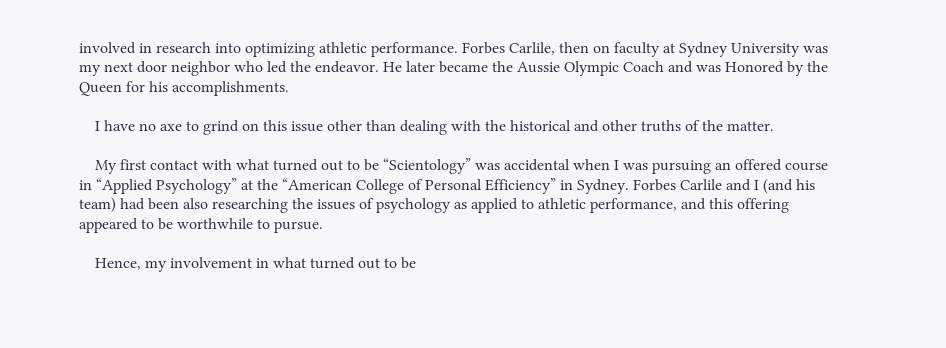involved in research into optimizing athletic performance. Forbes Carlile, then on faculty at Sydney University was my next door neighbor who led the endeavor. He later became the Aussie Olympic Coach and was Honored by the Queen for his accomplishments.

    I have no axe to grind on this issue other than dealing with the historical and other truths of the matter.

    My first contact with what turned out to be “Scientology” was accidental when I was pursuing an offered course in “Applied Psychology” at the “American College of Personal Efficiency” in Sydney. Forbes Carlile and I (and his team) had been also researching the issues of psychology as applied to athletic performance, and this offering appeared to be worthwhile to pursue.

    Hence, my involvement in what turned out to be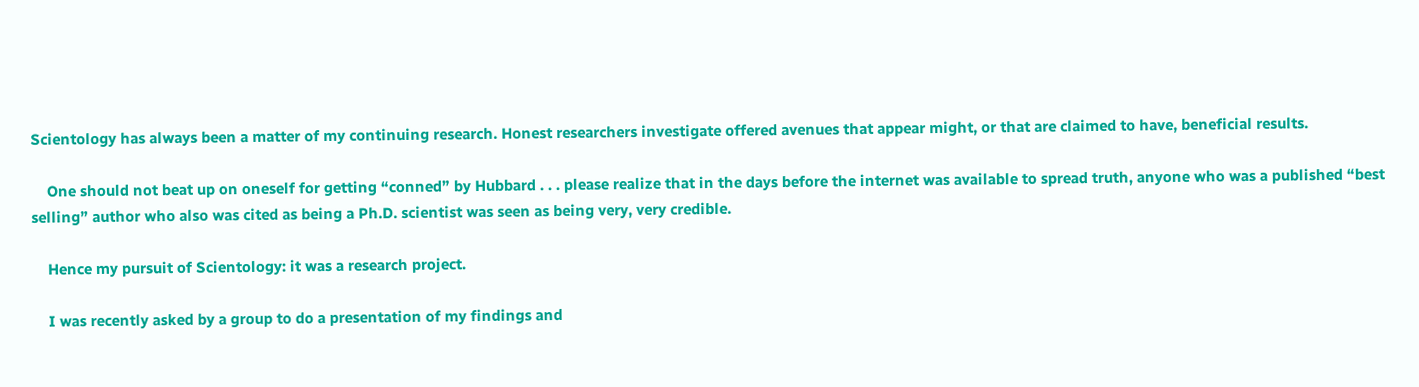Scientology has always been a matter of my continuing research. Honest researchers investigate offered avenues that appear might, or that are claimed to have, beneficial results.

    One should not beat up on oneself for getting “conned” by Hubbard . . . please realize that in the days before the internet was available to spread truth, anyone who was a published “best selling” author who also was cited as being a Ph.D. scientist was seen as being very, very credible.

    Hence my pursuit of Scientology: it was a research project.

    I was recently asked by a group to do a presentation of my findings and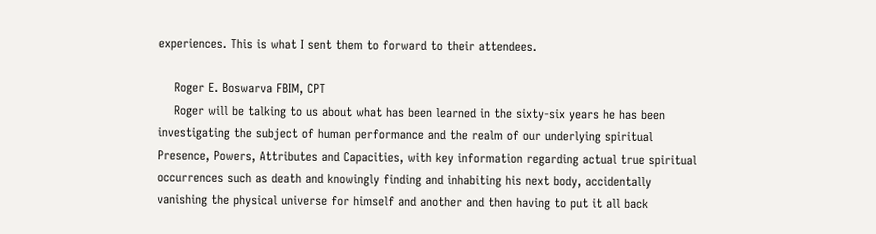experiences. This is what I sent them to forward to their attendees.

    Roger E. Boswarva FBIM, CPT
    Roger will be talking to us about what has been learned in the sixty-six years he has been investigating the subject of human performance and the realm of our underlying spiritual Presence, Powers, Attributes and Capacities, with key information regarding actual true spiritual occurrences such as death and knowingly finding and inhabiting his next body, accidentally vanishing the physical universe for himself and another and then having to put it all back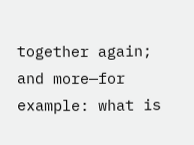together again; and more—for example: what is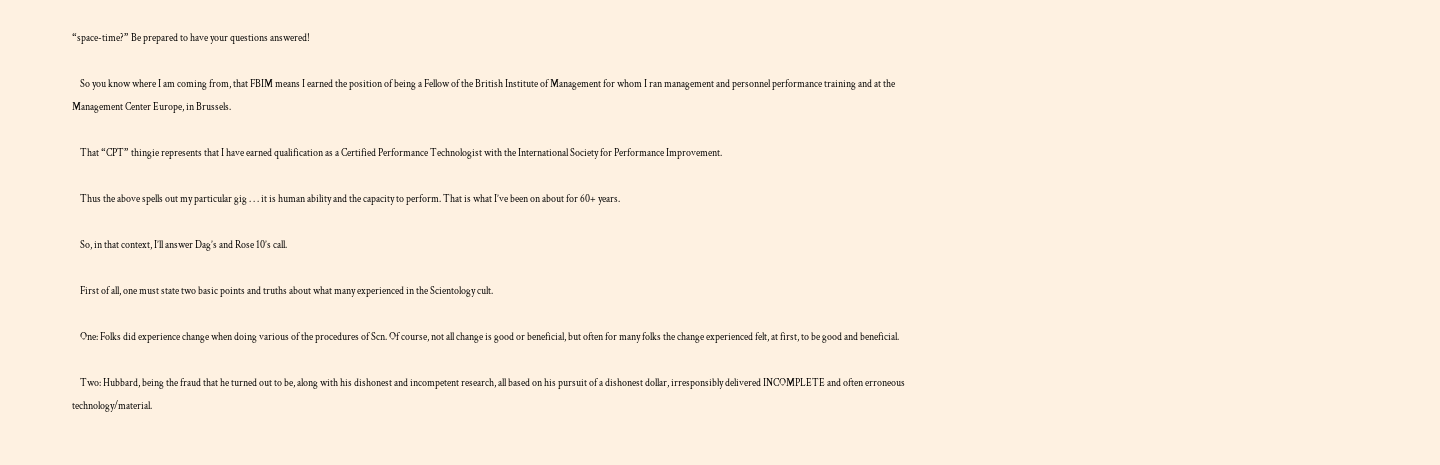“space-time?” Be prepared to have your questions answered!

    So you know where I am coming from, that FBIM means I earned the position of being a Fellow of the British Institute of Management for whom I ran management and personnel performance training and at the Management Center Europe, in Brussels.

    That “CPT” thingie represents that I have earned qualification as a Certified Performance Technologist with the International Society for Performance Improvement.

    Thus the above spells out my particular gig . . . it is human ability and the capacity to perform. That is what I’ve been on about for 60+ years.

    So, in that context, I’ll answer Dag’s and Rose 10’s call.

    First of all, one must state two basic points and truths about what many experienced in the Scientology cult.

    One: Folks did experience change when doing various of the procedures of Scn. Of course, not all change is good or beneficial, but often for many folks the change experienced felt, at first, to be good and beneficial.

    Two: Hubbard, being the fraud that he turned out to be, along with his dishonest and incompetent research, all based on his pursuit of a dishonest dollar, irresponsibly delivered INCOMPLETE and often erroneous technology/material.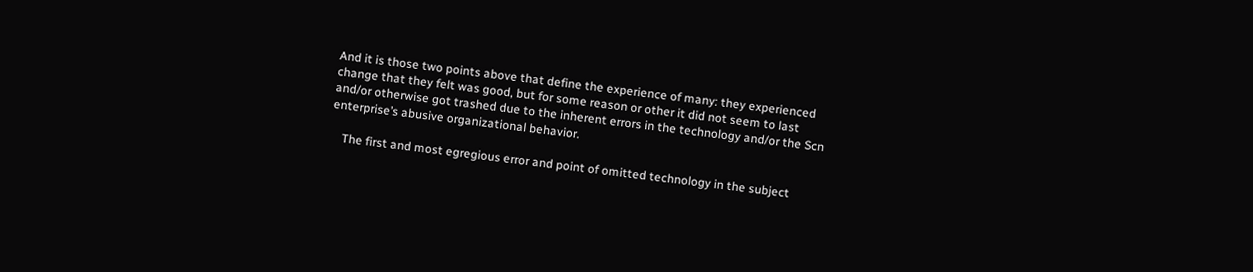And it is those two points above that define the experience of many: they experienced change that they felt was good, but for some reason or other it did not seem to last and/or otherwise got trashed due to the inherent errors in the technology and/or the Scn enterprise’s abusive organizational behavior.

    The first and most egregious error and point of omitted technology in the subject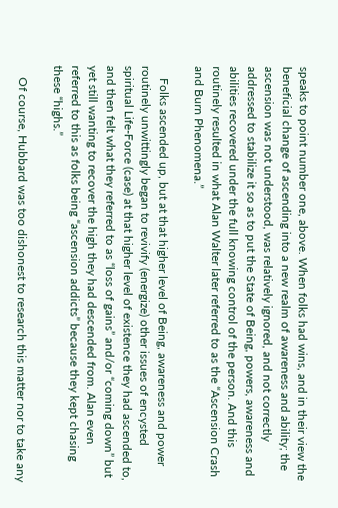speaks to point number one, above. When folks had wins, and in their view the beneficial change of ascending into a new realm of awareness and ability; the ascension was not understood, was relatively ignored, and not correctly addressed to stabilize it so as to put the State of Being, powers, awareness and abilities recovered under the full knowing control of the person. And this routinely resulted in what Alan Walter later referred to as the “Ascension Crash and Burn Phenomena.”

    Folks ascended up, but at that higher level of Being, awareness and power routinely unwittingly began to revivify (energize) other issues of encysted spiritual Life-Force (case) at that higher level of existence they had ascended to, and then felt what they referred to as “loss of gains” and/or “coming down” but yet still wanting to recover the high they had descended from. Alan even referred to this as folks being “ascension addicts” because they kept chasing these “highs.”

    Of course, Hubbard was too dishonest to research this matter nor to take any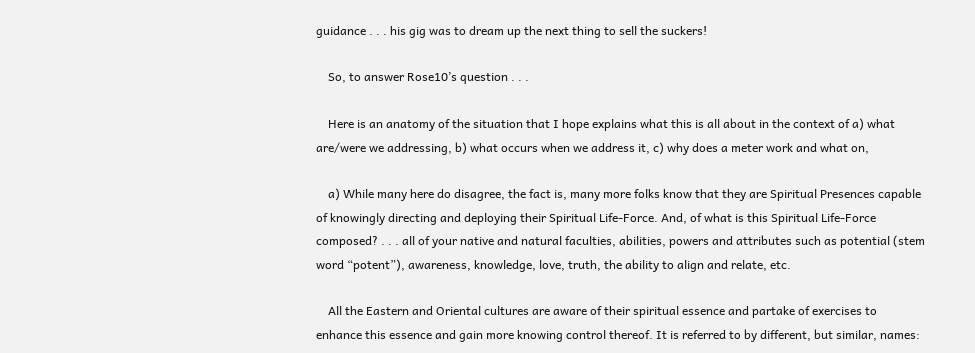guidance . . . his gig was to dream up the next thing to sell the suckers!

    So, to answer Rose10’s question . . .

    Here is an anatomy of the situation that I hope explains what this is all about in the context of a) what are/were we addressing, b) what occurs when we address it, c) why does a meter work and what on,

    a) While many here do disagree, the fact is, many more folks know that they are Spiritual Presences capable of knowingly directing and deploying their Spiritual Life-Force. And, of what is this Spiritual Life-Force composed? . . . all of your native and natural faculties, abilities, powers and attributes such as potential (stem word “potent”), awareness, knowledge, love, truth, the ability to align and relate, etc.

    All the Eastern and Oriental cultures are aware of their spiritual essence and partake of exercises to enhance this essence and gain more knowing control thereof. It is referred to by different, but similar, names: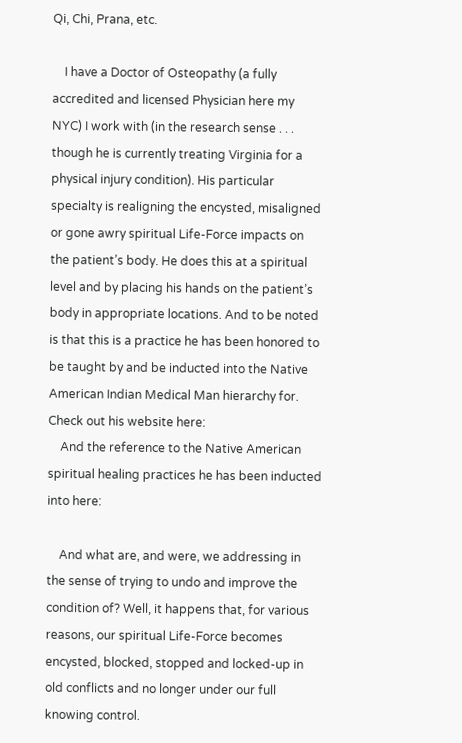Qi, Chi, Prana, etc.

    I have a Doctor of Osteopathy (a fully accredited and licensed Physician here my NYC) I work with (in the research sense . . . though he is currently treating Virginia for a physical injury condition). His particular specialty is realigning the encysted, misaligned or gone awry spiritual Life-Force impacts on the patient’s body. He does this at a spiritual level and by placing his hands on the patient’s body in appropriate locations. And to be noted is that this is a practice he has been honored to be taught by and be inducted into the Native American Indian Medical Man hierarchy for. Check out his website here:
    And the reference to the Native American spiritual healing practices he has been inducted into here:

    And what are, and were, we addressing in the sense of trying to undo and improve the condition of? Well, it happens that, for various reasons, our spiritual Life-Force becomes encysted, blocked, stopped and locked-up in old conflicts and no longer under our full knowing control.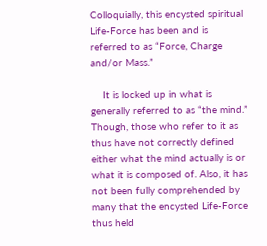Colloquially, this encysted spiritual Life-Force has been and is referred to as “Force, Charge and/or Mass.”

    It is locked up in what is generally referred to as “the mind.” Though, those who refer to it as thus have not correctly defined either what the mind actually is or what it is composed of. Also, it has not been fully comprehended by many that the encysted Life-Force thus held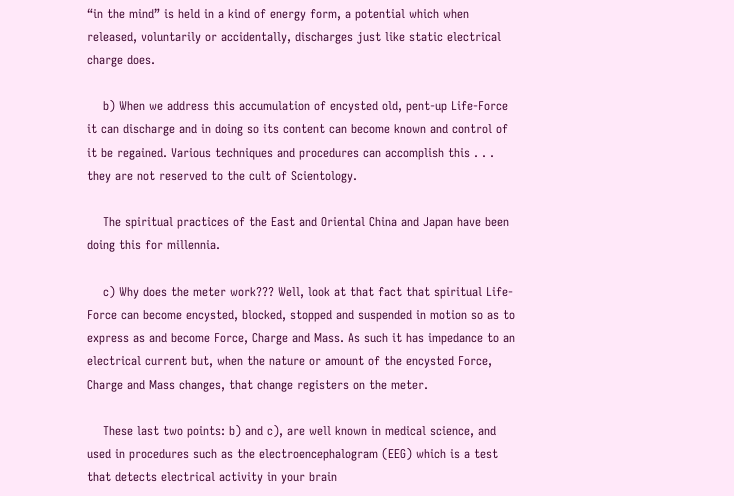“in the mind” is held in a kind of energy form, a potential which when released, voluntarily or accidentally, discharges just like static electrical charge does.

    b) When we address this accumulation of encysted old, pent-up Life-Force it can discharge and in doing so its content can become known and control of it be regained. Various techniques and procedures can accomplish this . . . they are not reserved to the cult of Scientology.

    The spiritual practices of the East and Oriental China and Japan have been doing this for millennia.

    c) Why does the meter work??? Well, look at that fact that spiritual Life-Force can become encysted, blocked, stopped and suspended in motion so as to express as and become Force, Charge and Mass. As such it has impedance to an electrical current but, when the nature or amount of the encysted Force, Charge and Mass changes, that change registers on the meter.

    These last two points: b) and c), are well known in medical science, and used in procedures such as the electroencephalogram (EEG) which is a test that detects electrical activity in your brain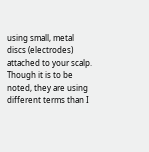using small, metal discs (electrodes) attached to your scalp. Though it is to be noted, they are using different terms than I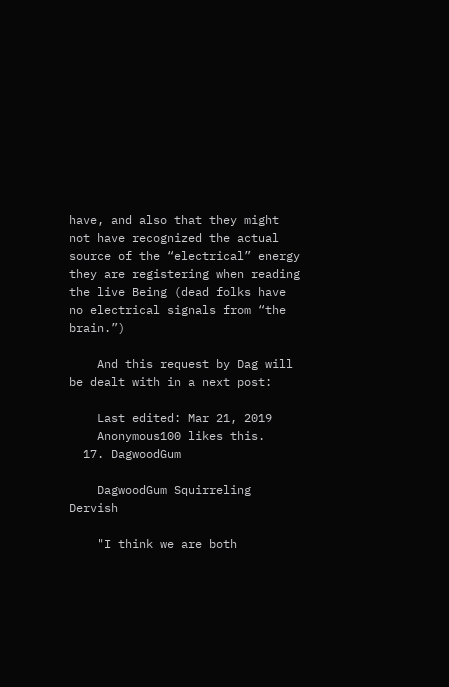have, and also that they might not have recognized the actual source of the “electrical” energy they are registering when reading the live Being (dead folks have no electrical signals from “the brain.”)

    And this request by Dag will be dealt with in a next post:

    Last edited: Mar 21, 2019
    Anonymous100 likes this.
  17. DagwoodGum

    DagwoodGum Squirreling Dervish

    "I think we are both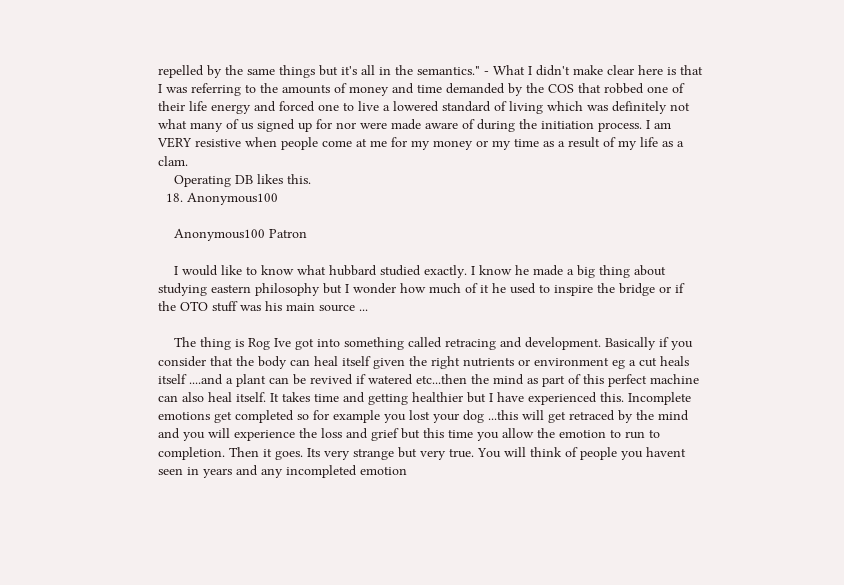repelled by the same things but it's all in the semantics." - What I didn't make clear here is that I was referring to the amounts of money and time demanded by the COS that robbed one of their life energy and forced one to live a lowered standard of living which was definitely not what many of us signed up for nor were made aware of during the initiation process. I am VERY resistive when people come at me for my money or my time as a result of my life as a clam.
    Operating DB likes this.
  18. Anonymous100

    Anonymous100 Patron

    I would like to know what hubbard studied exactly. I know he made a big thing about studying eastern philosophy but I wonder how much of it he used to inspire the bridge or if the OTO stuff was his main source ...

    The thing is Rog Ive got into something called retracing and development. Basically if you consider that the body can heal itself given the right nutrients or environment eg a cut heals itself ....and a plant can be revived if watered etc...then the mind as part of this perfect machine can also heal itself. It takes time and getting healthier but I have experienced this. Incomplete emotions get completed so for example you lost your dog ...this will get retraced by the mind and you will experience the loss and grief but this time you allow the emotion to run to completion. Then it goes. Its very strange but very true. You will think of people you havent seen in years and any incompleted emotion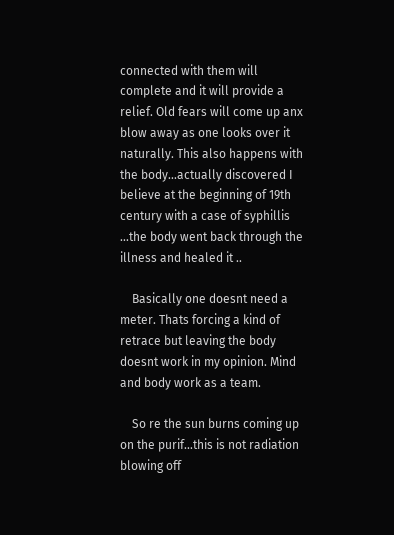connected with them will complete and it will provide a relief. Old fears will come up anx blow away as one looks over it naturally. This also happens with the body...actually discovered I believe at the beginning of 19th century with a case of syphillis ...the body went back through the illness and healed it ..

    Basically one doesnt need a meter. Thats forcing a kind of retrace but leaving the body doesnt work in my opinion. Mind and body work as a team.

    So re the sun burns coming up on the purif...this is not radiation blowing off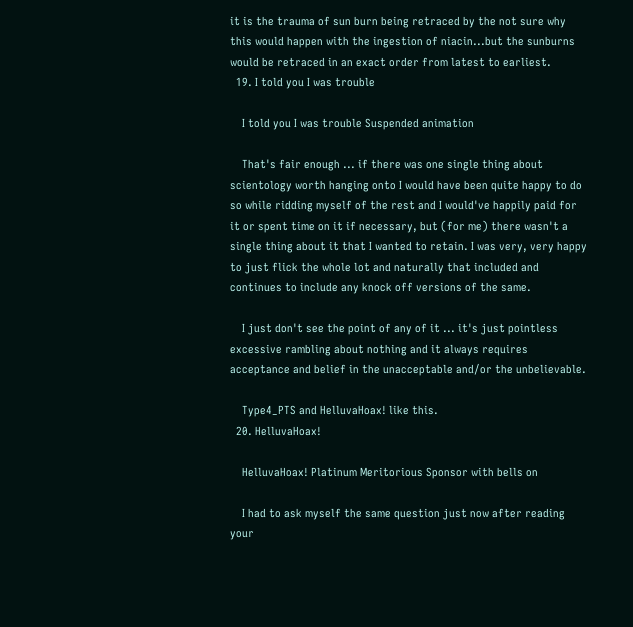it is the trauma of sun burn being retraced by the not sure why this would happen with the ingestion of niacin...but the sunburns would be retraced in an exact order from latest to earliest.
  19. I told you I was trouble

    I told you I was trouble Suspended animation

    That's fair enough ... if there was one single thing about scientology worth hanging onto I would have been quite happy to do so while ridding myself of the rest and I would've happily paid for it or spent time on it if necessary, but (for me) there wasn't a single thing about it that I wanted to retain. I was very, very happy to just flick the whole lot and naturally that included and continues to include any knock off versions of the same.

    I just don't see the point of any of it ... it's just pointless excessive rambling about nothing and it always requires acceptance and belief in the unacceptable and/or the unbelievable.

    Type4_PTS and HelluvaHoax! like this.
  20. HelluvaHoax!

    HelluvaHoax! Platinum Meritorious Sponsor with bells on

    I had to ask myself the same question just now after reading your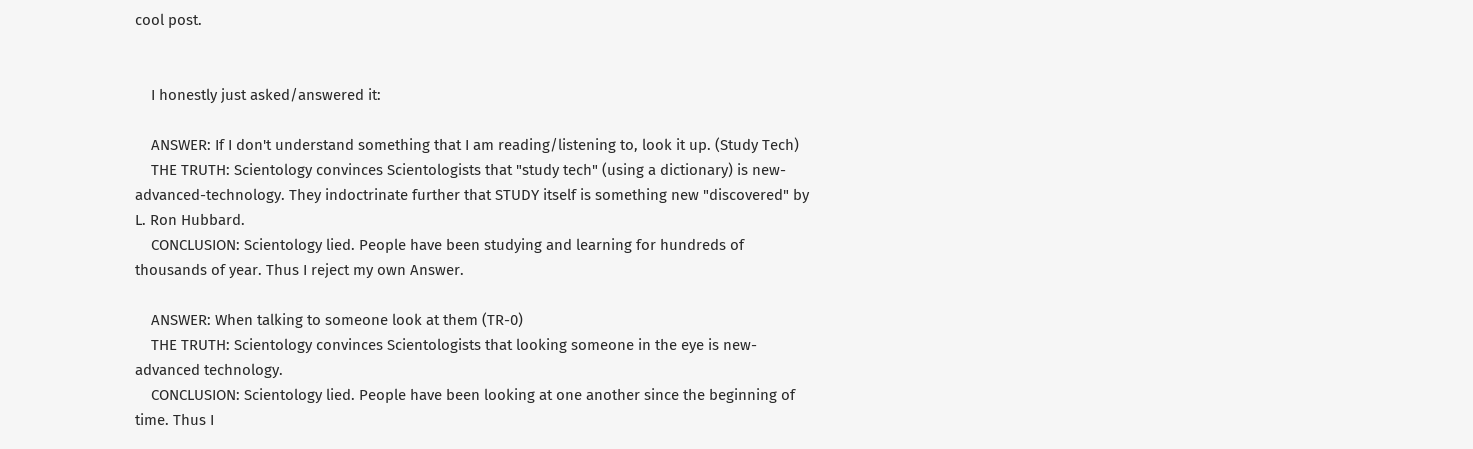cool post.


    I honestly just asked/answered it:

    ANSWER: If I don't understand something that I am reading/listening to, look it up. (Study Tech)
    THE TRUTH: Scientology convinces Scientologists that "study tech" (using a dictionary) is new-advanced-technology. They indoctrinate further that STUDY itself is something new "discovered" by L. Ron Hubbard.
    CONCLUSION: Scientology lied. People have been studying and learning for hundreds of thousands of year. Thus I reject my own Answer.

    ANSWER: When talking to someone look at them (TR-0)
    THE TRUTH: Scientology convinces Scientologists that looking someone in the eye is new-advanced technology.
    CONCLUSION: Scientology lied. People have been looking at one another since the beginning of time. Thus I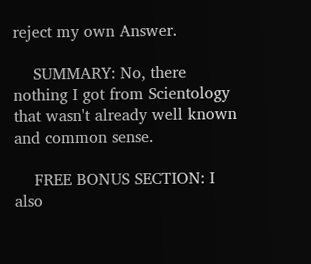reject my own Answer.

    SUMMARY: No, there nothing I got from Scientology that wasn't already well known and common sense.

    FREE BONUS SECTION: I also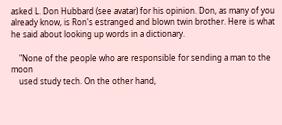asked L. Don Hubbard (see avatar) for his opinion. Don, as many of you already know, is Ron's estranged and blown twin brother. Here is what he said about looking up words in a dictionary.

    "None of the people who are responsible for sending a man to the moon
    used study tech. On the other hand,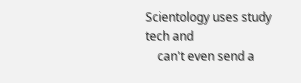Scientology uses study tech and
    can't even send a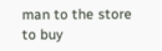man to the store to buy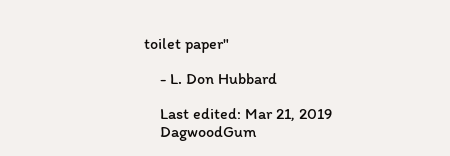toilet paper"

    - L. Don Hubbard

    Last edited: Mar 21, 2019
    DagwoodGum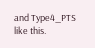and Type4_PTS like this.